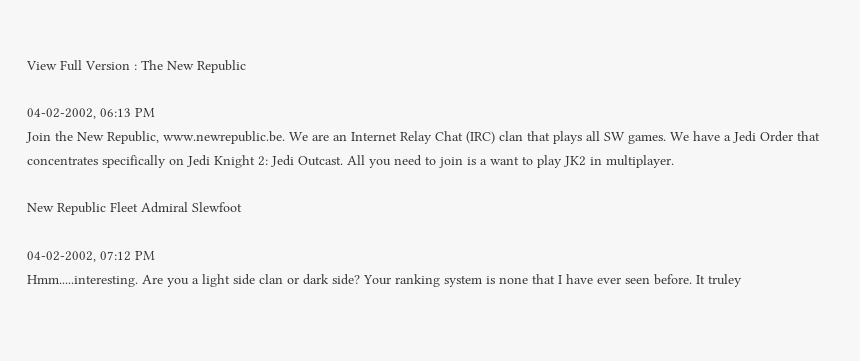View Full Version : The New Republic

04-02-2002, 06:13 PM
Join the New Republic, www.newrepublic.be. We are an Internet Relay Chat (IRC) clan that plays all SW games. We have a Jedi Order that concentrates specifically on Jedi Knight 2: Jedi Outcast. All you need to join is a want to play JK2 in multiplayer.

New Republic Fleet Admiral Slewfoot

04-02-2002, 07:12 PM
Hmm.....interesting. Are you a light side clan or dark side? Your ranking system is none that I have ever seen before. It truley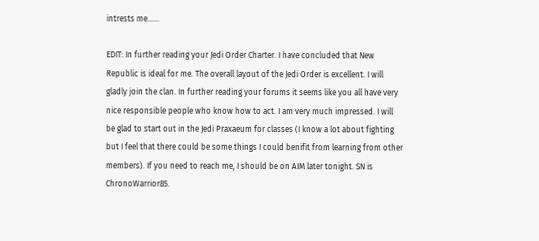intrests me......

EDIT: In further reading your Jedi Order Charter. I have concluded that New Republic is ideal for me. The overall layout of the Jedi Order is excellent. I will gladly join the clan. In further reading your forums it seems like you all have very nice responsible people who know how to act. I am very much impressed. I will be glad to start out in the Jedi Praxaeum for classes (I know a lot about fighting but I feel that there could be some things I could benifit from learning from other members). If you need to reach me, I should be on AIM later tonight. SN is ChronoWarrior85.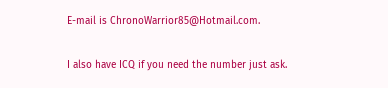E-mail is ChronoWarrior85@Hotmail.com.

I also have ICQ if you need the number just ask.